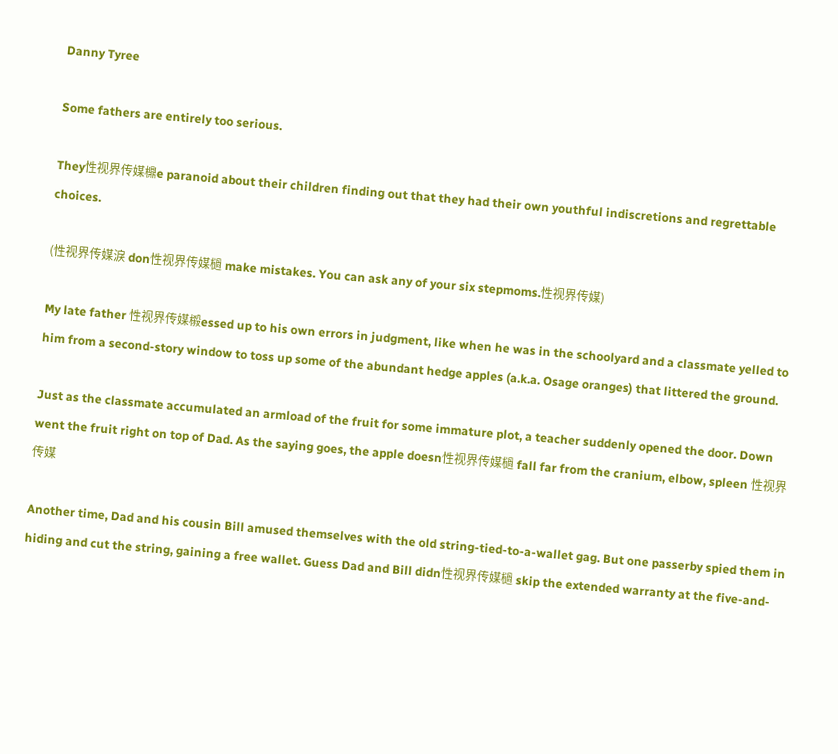Danny Tyree

Some fathers are entirely too serious.

They性视界传媒檙e paranoid about their children finding out that they had their own youthful indiscretions and regrettable choices.

(性视界传媒淚 don性视界传媒檛 make mistakes. You can ask any of your six stepmoms.性视界传媒)

My late father 性视界传媒榝essed up to his own errors in judgment, like when he was in the schoolyard and a classmate yelled to him from a second-story window to toss up some of the abundant hedge apples (a.k.a. Osage oranges) that littered the ground.

Just as the classmate accumulated an armload of the fruit for some immature plot, a teacher suddenly opened the door. Down went the fruit right on top of Dad. As the saying goes, the apple doesn性视界传媒檛 fall far from the cranium, elbow, spleen 性视界传媒

Another time, Dad and his cousin Bill amused themselves with the old string-tied-to-a-wallet gag. But one passerby spied them in hiding and cut the string, gaining a free wallet. Guess Dad and Bill didn性视界传媒檛 skip the extended warranty at the five-and-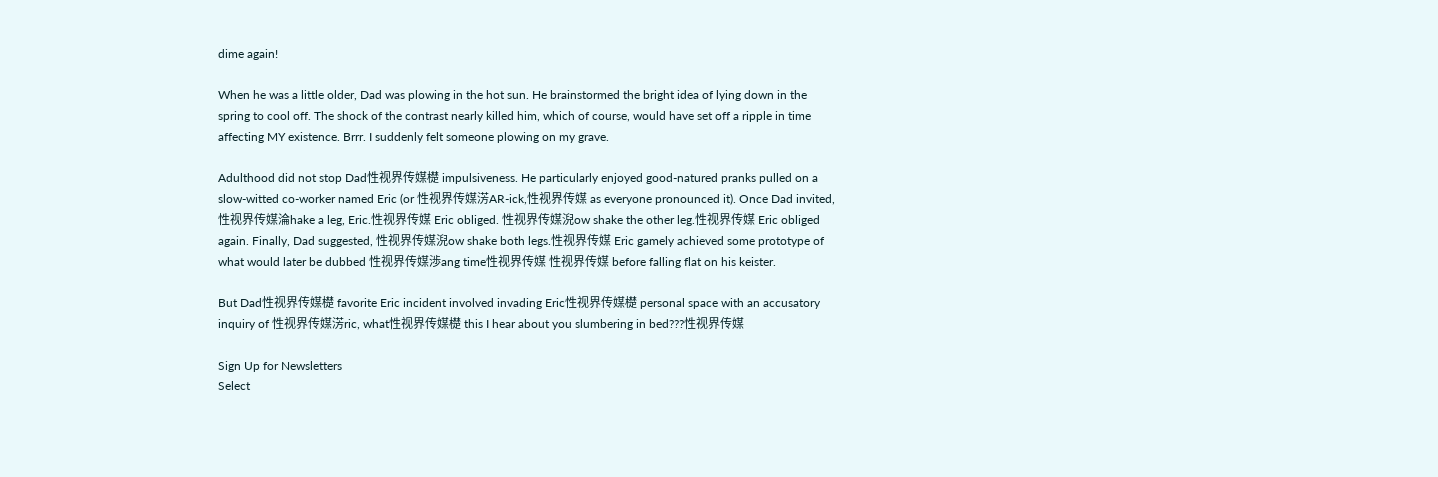dime again!

When he was a little older, Dad was plowing in the hot sun. He brainstormed the bright idea of lying down in the spring to cool off. The shock of the contrast nearly killed him, which of course, would have set off a ripple in time affecting MY existence. Brrr. I suddenly felt someone plowing on my grave.

Adulthood did not stop Dad性视界传媒檚 impulsiveness. He particularly enjoyed good-natured pranks pulled on a slow-witted co-worker named Eric (or 性视界传媒淓AR-ick,性视界传媒 as everyone pronounced it). Once Dad invited, 性视界传媒淪hake a leg, Eric.性视界传媒 Eric obliged. 性视界传媒淣ow shake the other leg.性视界传媒 Eric obliged again. Finally, Dad suggested, 性视界传媒淣ow shake both legs.性视界传媒 Eric gamely achieved some prototype of what would later be dubbed 性视界传媒渉ang time性视界传媒 性视界传媒 before falling flat on his keister.

But Dad性视界传媒檚 favorite Eric incident involved invading Eric性视界传媒檚 personal space with an accusatory inquiry of 性视界传媒淓ric, what性视界传媒檚 this I hear about you slumbering in bed???性视界传媒

Sign Up for Newsletters
Select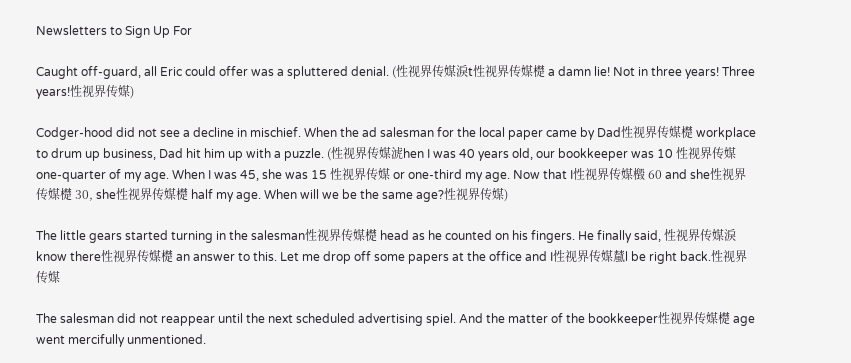Newsletters to Sign Up For

Caught off-guard, all Eric could offer was a spluttered denial. (性视界传媒淚t性视界传媒檚 a damn lie! Not in three years! Three years!性视界传媒)

Codger-hood did not see a decline in mischief. When the ad salesman for the local paper came by Dad性视界传媒檚 workplace to drum up business, Dad hit him up with a puzzle. (性视界传媒淲hen I was 40 years old, our bookkeeper was 10 性视界传媒 one-quarter of my age. When I was 45, she was 15 性视界传媒 or one-third my age. Now that I性视界传媒檓 60 and she性视界传媒檚 30, she性视界传媒檚 half my age. When will we be the same age?性视界传媒)

The little gears started turning in the salesman性视界传媒檚 head as he counted on his fingers. He finally said, 性视界传媒淚 know there性视界传媒檚 an answer to this. Let me drop off some papers at the office and I性视界传媒檒l be right back.性视界传媒

The salesman did not reappear until the next scheduled advertising spiel. And the matter of the bookkeeper性视界传媒檚 age went mercifully unmentioned.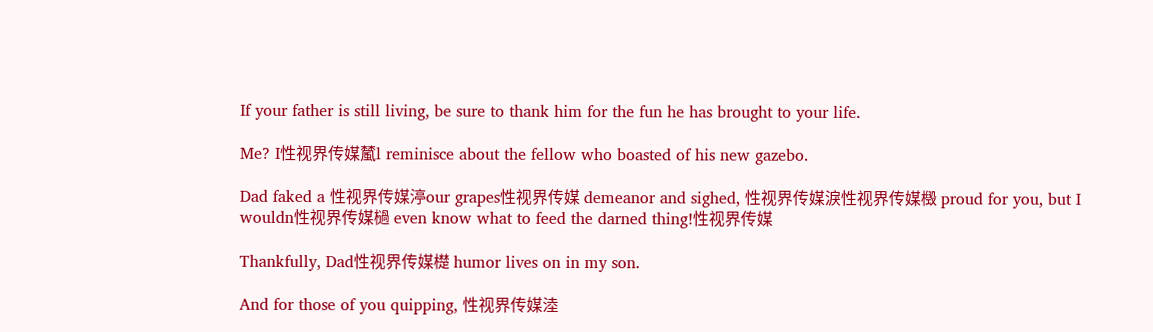If your father is still living, be sure to thank him for the fun he has brought to your life.

Me? I性视界传媒檒l reminisce about the fellow who boasted of his new gazebo.

Dad faked a 性视界传媒渟our grapes性视界传媒 demeanor and sighed, 性视界传媒淚性视界传媒檓 proud for you, but I wouldn性视界传媒檛 even know what to feed the darned thing!性视界传媒

Thankfully, Dad性视界传媒檚 humor lives on in my son.

And for those of you quipping, 性视界传媒淕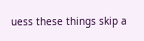uess these things skip a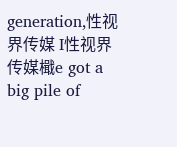generation,性视界传媒 I性视界传媒檝e got a big pile of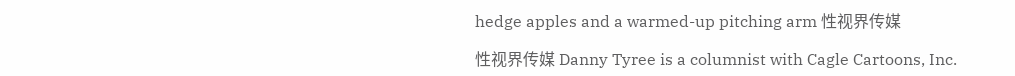hedge apples and a warmed-up pitching arm 性视界传媒

性视界传媒 Danny Tyree is a columnist with Cagle Cartoons, Inc.